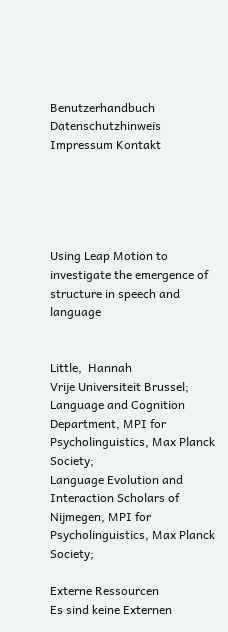Benutzerhandbuch Datenschutzhinweis Impressum Kontakt





Using Leap Motion to investigate the emergence of structure in speech and language


Little,  Hannah
Vrije Universiteit Brussel;
Language and Cognition Department, MPI for Psycholinguistics, Max Planck Society;
Language Evolution and Interaction Scholars of Nijmegen, MPI for Psycholinguistics, Max Planck Society;

Externe Ressourcen
Es sind keine Externen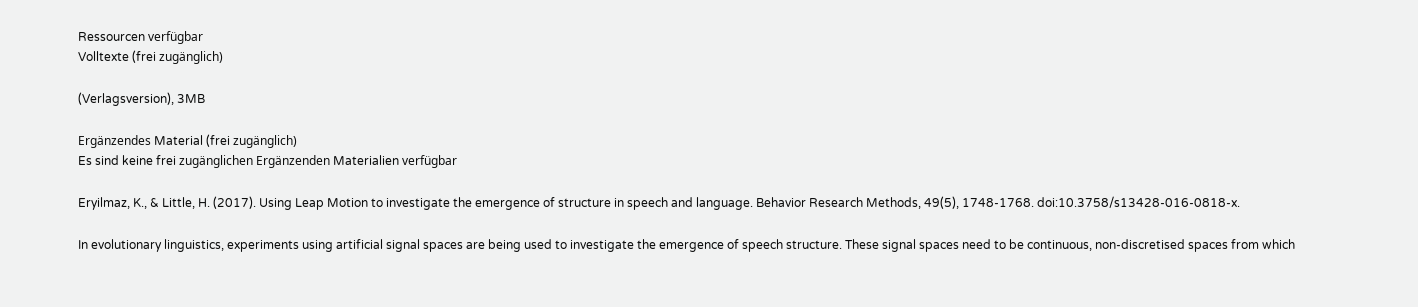Ressourcen verfügbar
Volltexte (frei zugänglich)

(Verlagsversion), 3MB

Ergänzendes Material (frei zugänglich)
Es sind keine frei zugänglichen Ergänzenden Materialien verfügbar

Eryilmaz, K., & Little, H. (2017). Using Leap Motion to investigate the emergence of structure in speech and language. Behavior Research Methods, 49(5), 1748-1768. doi:10.3758/s13428-016-0818-x.

In evolutionary linguistics, experiments using artificial signal spaces are being used to investigate the emergence of speech structure. These signal spaces need to be continuous, non-discretised spaces from which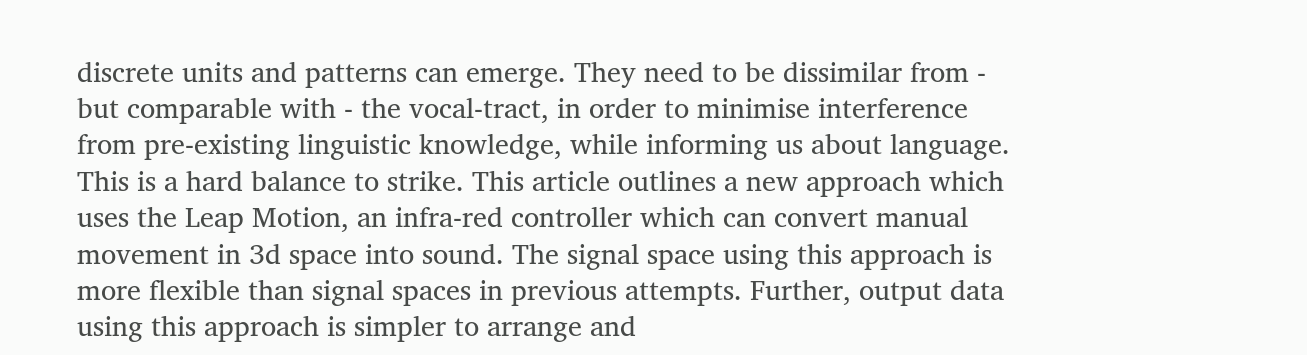discrete units and patterns can emerge. They need to be dissimilar from - but comparable with - the vocal-tract, in order to minimise interference from pre-existing linguistic knowledge, while informing us about language. This is a hard balance to strike. This article outlines a new approach which uses the Leap Motion, an infra-red controller which can convert manual movement in 3d space into sound. The signal space using this approach is more flexible than signal spaces in previous attempts. Further, output data using this approach is simpler to arrange and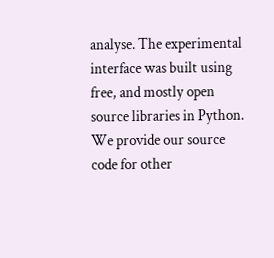analyse. The experimental interface was built using free, and mostly open source libraries in Python. We provide our source code for other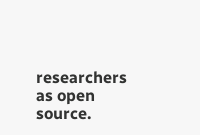researchers as open source.